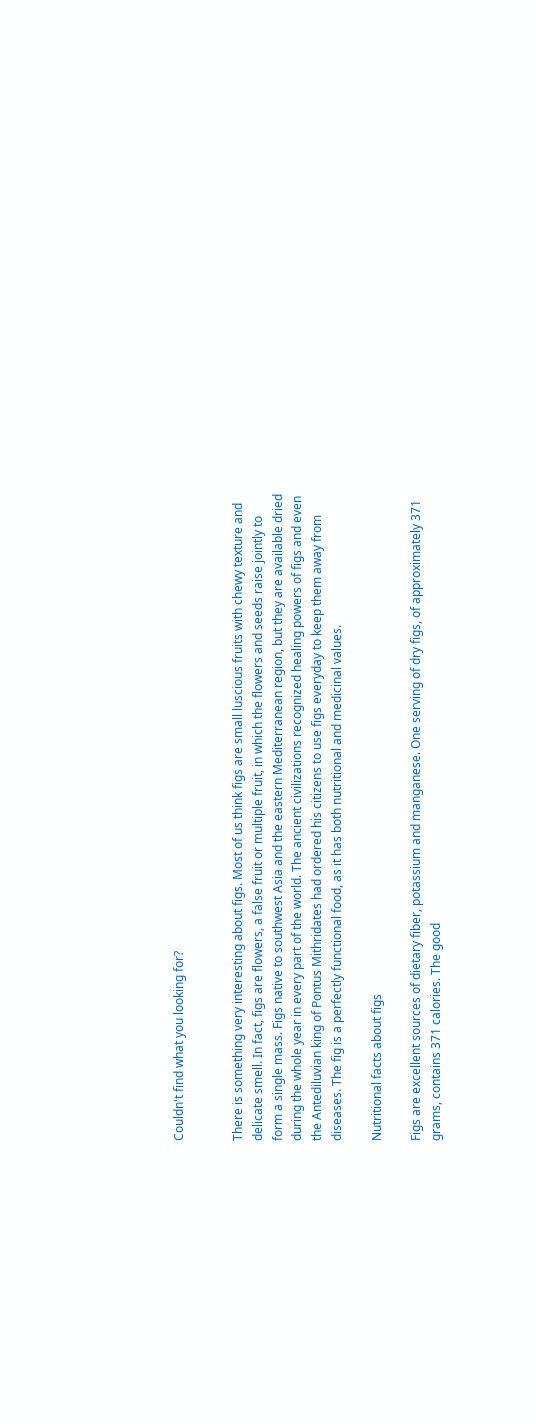Couldn't find what you looking for?


There is something very interesting about figs. Most of us think figs are small luscious fruits with chewy texture and delicate smell. In fact, figs are flowers, a false fruit or multiple fruit, in which the flowers and seeds raise jointly to form a single mass. Figs native to southwest Asia and the eastern Mediterranean region, but they are available dried during the whole year in every part of the world. The ancient civilizations recognized healing powers of figs and even the Antediluvian king of Pontus Mithridates had ordered his citizens to use figs everyday to keep them away from diseases. The fig is a perfectly functional food, as it has both nutritional and medicinal values.

Nutritional facts about figs

Figs are excellent sources of dietary fiber, potassium and manganese. One serving of dry figs, of approximately 371 grams, contains 371 calories. The good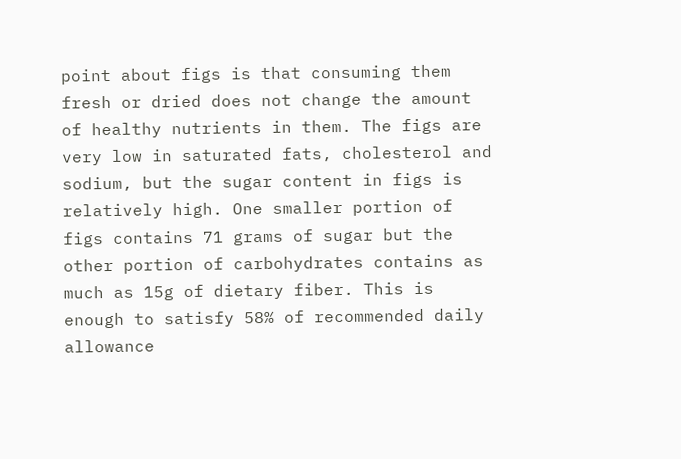point about figs is that consuming them fresh or dried does not change the amount of healthy nutrients in them. The figs are very low in saturated fats, cholesterol and sodium, but the sugar content in figs is relatively high. One smaller portion of figs contains 71 grams of sugar but the other portion of carbohydrates contains as much as 15g of dietary fiber. This is enough to satisfy 58% of recommended daily allowance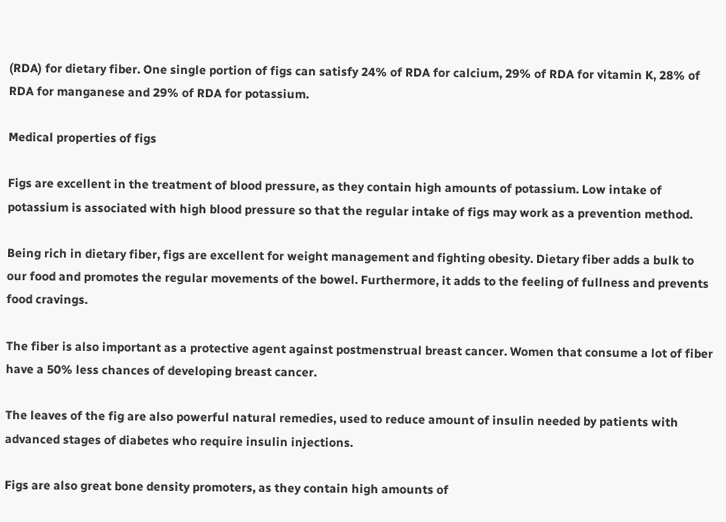(RDA) for dietary fiber. One single portion of figs can satisfy 24% of RDA for calcium, 29% of RDA for vitamin K, 28% of RDA for manganese and 29% of RDA for potassium.

Medical properties of figs

Figs are excellent in the treatment of blood pressure, as they contain high amounts of potassium. Low intake of potassium is associated with high blood pressure so that the regular intake of figs may work as a prevention method.

Being rich in dietary fiber, figs are excellent for weight management and fighting obesity. Dietary fiber adds a bulk to our food and promotes the regular movements of the bowel. Furthermore, it adds to the feeling of fullness and prevents food cravings.

The fiber is also important as a protective agent against postmenstrual breast cancer. Women that consume a lot of fiber have a 50% less chances of developing breast cancer.

The leaves of the fig are also powerful natural remedies, used to reduce amount of insulin needed by patients with advanced stages of diabetes who require insulin injections.

Figs are also great bone density promoters, as they contain high amounts of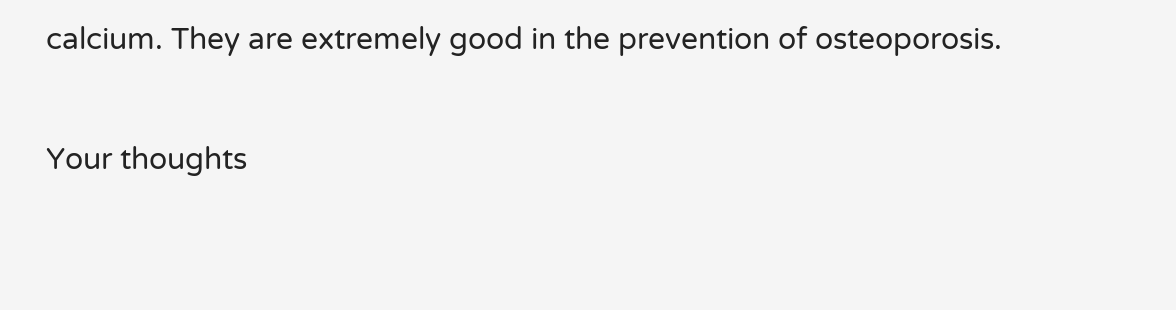calcium. They are extremely good in the prevention of osteoporosis.

Your thoughts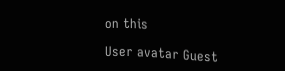on this

User avatar Guest